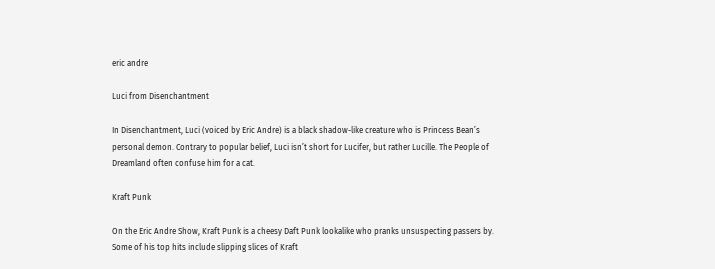eric andre

Luci from Disenchantment

In Disenchantment, Luci (voiced by Eric Andre) is a black shadow-like creature who is Princess Bean’s personal demon. Contrary to popular belief, Luci isn’t short for Lucifer, but rather Lucille. The People of Dreamland often confuse him for a cat.

Kraft Punk

On the Eric Andre Show, Kraft Punk is a cheesy Daft Punk lookalike who pranks unsuspecting passers by. Some of his top hits include slipping slices of Kraft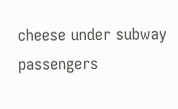cheese under subway passengers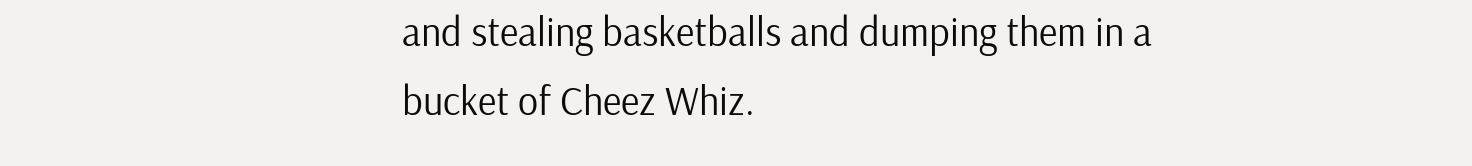and stealing basketballs and dumping them in a bucket of Cheez Whiz.